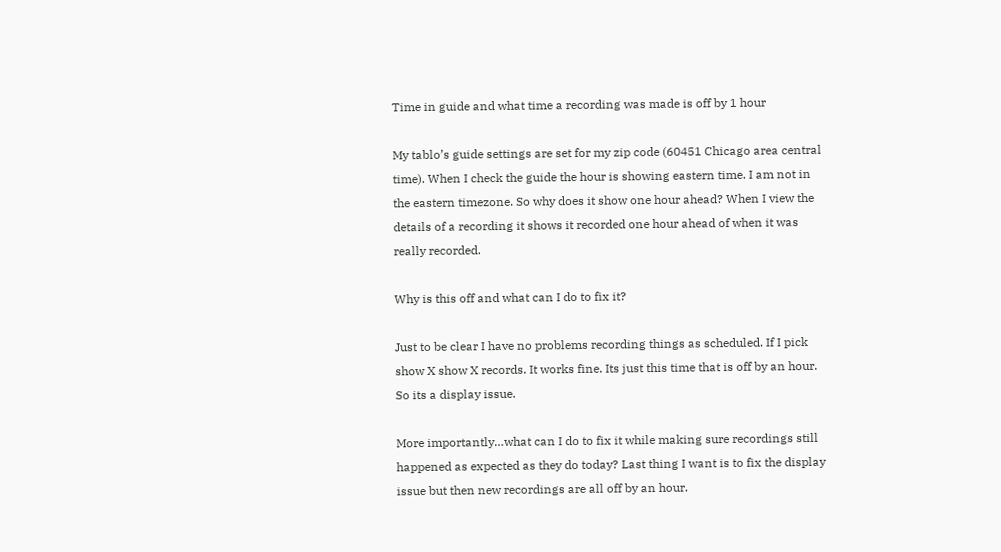Time in guide and what time a recording was made is off by 1 hour

My tablo’s guide settings are set for my zip code (60451 Chicago area central time). When I check the guide the hour is showing eastern time. I am not in the eastern timezone. So why does it show one hour ahead? When I view the details of a recording it shows it recorded one hour ahead of when it was really recorded.

Why is this off and what can I do to fix it?

Just to be clear I have no problems recording things as scheduled. If I pick show X show X records. It works fine. Its just this time that is off by an hour. So its a display issue.

More importantly…what can I do to fix it while making sure recordings still happened as expected as they do today? Last thing I want is to fix the display issue but then new recordings are all off by an hour.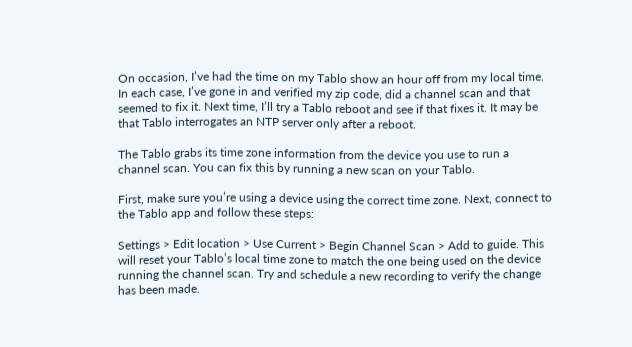On occasion, I’ve had the time on my Tablo show an hour off from my local time. In each case, I’ve gone in and verified my zip code, did a channel scan and that seemed to fix it. Next time, I’ll try a Tablo reboot and see if that fixes it. It may be that Tablo interrogates an NTP server only after a reboot.

The Tablo grabs its time zone information from the device you use to run a channel scan. You can fix this by running a new scan on your Tablo.

First, make sure you’re using a device using the correct time zone. Next, connect to the Tablo app and follow these steps:

Settings > Edit location > Use Current > Begin Channel Scan > Add to guide. This will reset your Tablo’s local time zone to match the one being used on the device running the channel scan. Try and schedule a new recording to verify the change has been made.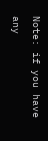Note: if you have any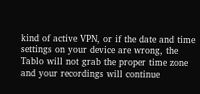kind of active VPN, or if the date and time settings on your device are wrong, the Tablo will not grab the proper time zone and your recordings will continue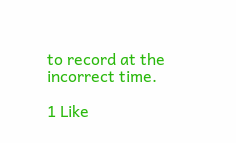to record at the incorrect time.

1 Like